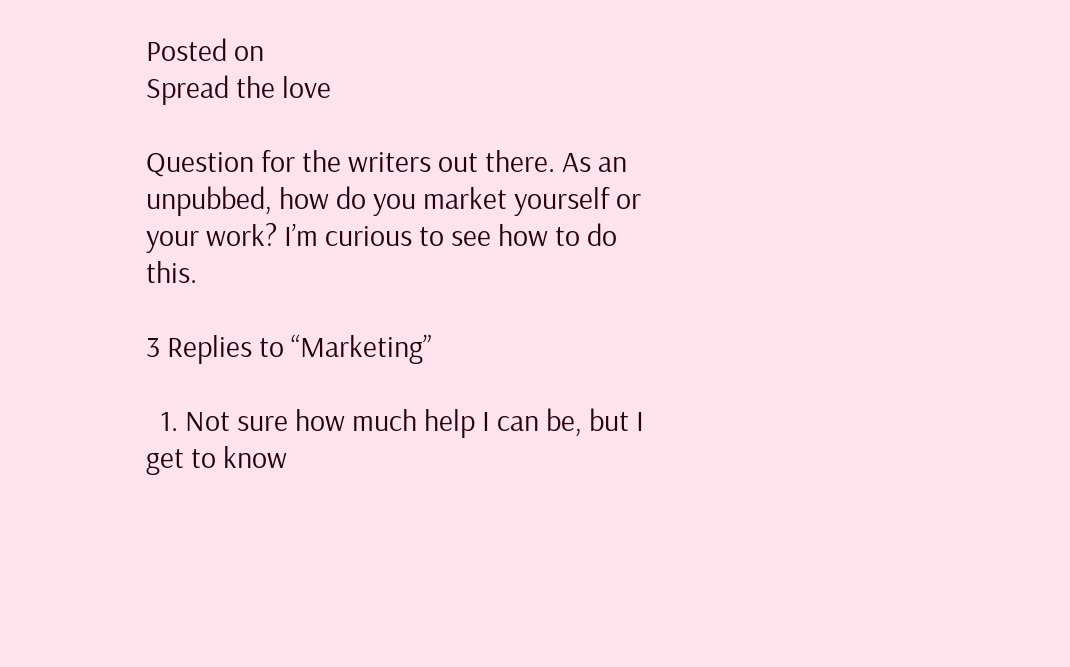Posted on
Spread the love

Question for the writers out there. As an unpubbed, how do you market yourself or your work? I’m curious to see how to do this.

3 Replies to “Marketing”

  1. Not sure how much help I can be, but I get to know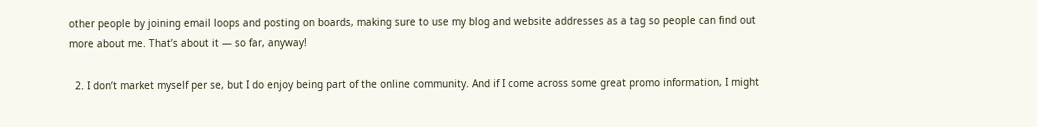other people by joining email loops and posting on boards, making sure to use my blog and website addresses as a tag so people can find out more about me. That’s about it — so far, anyway!

  2. I don’t market myself per se, but I do enjoy being part of the online community. And if I come across some great promo information, I might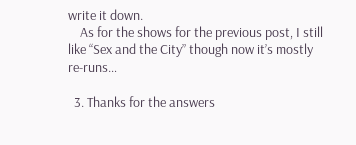write it down.
    As for the shows for the previous post, I still like “Sex and the City” though now it’s mostly re-runs…

  3. Thanks for the answers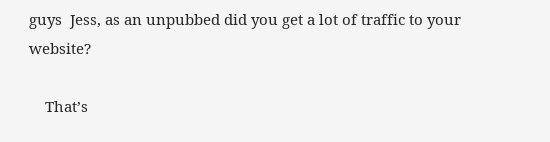guys  Jess, as an unpubbed did you get a lot of traffic to your website?

    That’s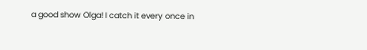a good show Olga! I catch it every once in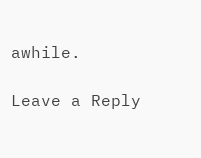awhile.

Leave a Reply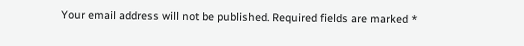Your email address will not be published. Required fields are marked *